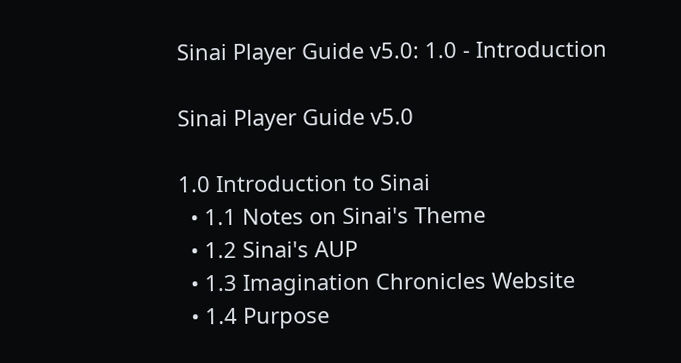Sinai Player Guide v5.0: 1.0 - Introduction

Sinai Player Guide v5.0

1.0 Introduction to Sinai
  • 1.1 Notes on Sinai's Theme
  • 1.2 Sinai's AUP
  • 1.3 Imagination Chronicles Website
  • 1.4 Purpose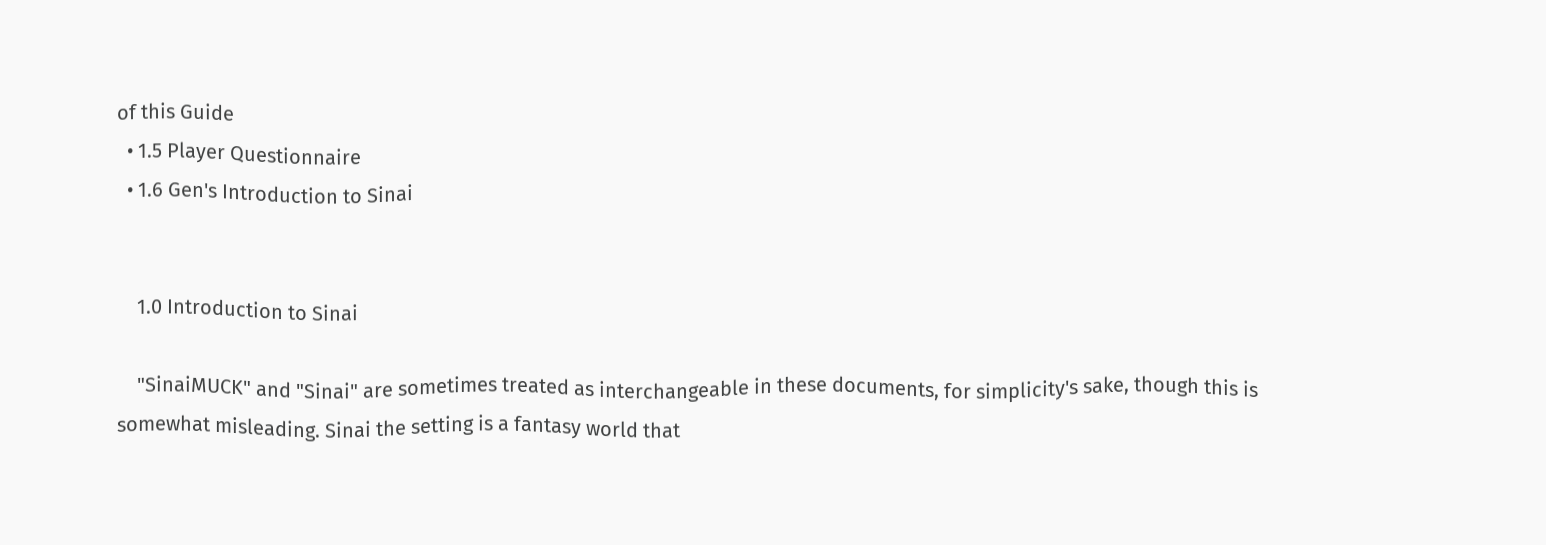of this Guide
  • 1.5 Player Questionnaire
  • 1.6 Gen's Introduction to Sinai


    1.0 Introduction to Sinai

    "SinaiMUCK" and "Sinai" are sometimes treated as interchangeable in these documents, for simplicity's sake, though this is somewhat misleading. Sinai the setting is a fantasy world that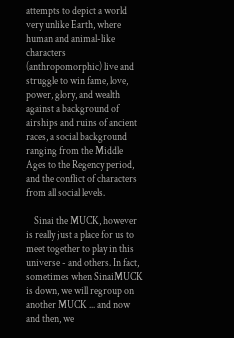attempts to depict a world very unlike Earth, where human and animal-like characters (anthropomorphic) live and struggle to win fame, love, power, glory, and wealth against a background of airships and ruins of ancient races, a social background ranging from the Middle Ages to the Regency period, and the conflict of characters from all social levels.

    Sinai the MUCK, however is really just a place for us to meet together to play in this universe - and others. In fact, sometimes when SinaiMUCK is down, we will regroup on another MUCK ... and now and then, we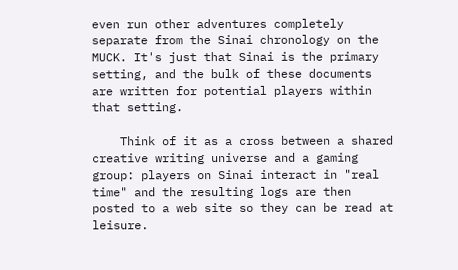even run other adventures completely separate from the Sinai chronology on the MUCK. It's just that Sinai is the primary setting, and the bulk of these documents are written for potential players within that setting.

    Think of it as a cross between a shared creative writing universe and a gaming group: players on Sinai interact in "real time" and the resulting logs are then posted to a web site so they can be read at leisure.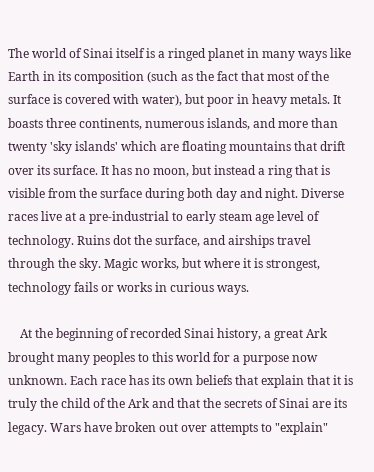The world of Sinai itself is a ringed planet in many ways like Earth in its composition (such as the fact that most of the surface is covered with water), but poor in heavy metals. It boasts three continents, numerous islands, and more than twenty 'sky islands' which are floating mountains that drift over its surface. It has no moon, but instead a ring that is visible from the surface during both day and night. Diverse races live at a pre-industrial to early steam age level of technology. Ruins dot the surface, and airships travel through the sky. Magic works, but where it is strongest, technology fails or works in curious ways.

    At the beginning of recorded Sinai history, a great Ark brought many peoples to this world for a purpose now unknown. Each race has its own beliefs that explain that it is truly the child of the Ark and that the secrets of Sinai are its legacy. Wars have broken out over attempts to "explain"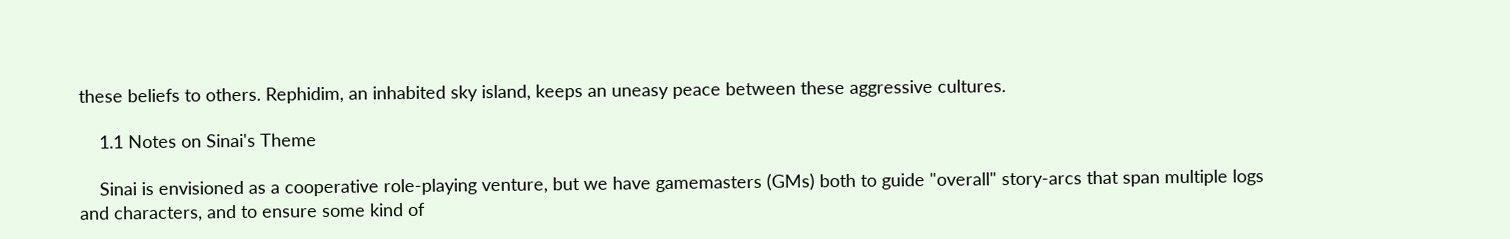these beliefs to others. Rephidim, an inhabited sky island, keeps an uneasy peace between these aggressive cultures.

    1.1 Notes on Sinai's Theme

    Sinai is envisioned as a cooperative role-playing venture, but we have gamemasters (GMs) both to guide "overall" story-arcs that span multiple logs and characters, and to ensure some kind of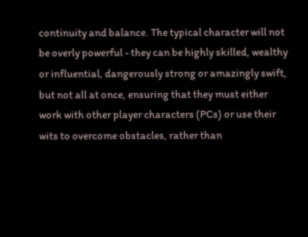continuity and balance. The typical character will not be overly powerful - they can be highly skilled, wealthy or influential, dangerously strong or amazingly swift, but not all at once, ensuring that they must either work with other player characters (PCs) or use their wits to overcome obstacles, rather than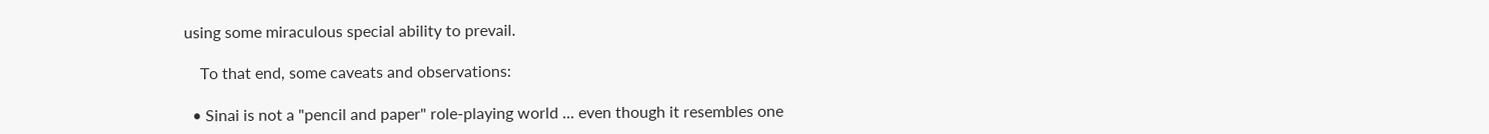using some miraculous special ability to prevail.

    To that end, some caveats and observations:

  • Sinai is not a "pencil and paper" role-playing world ... even though it resembles one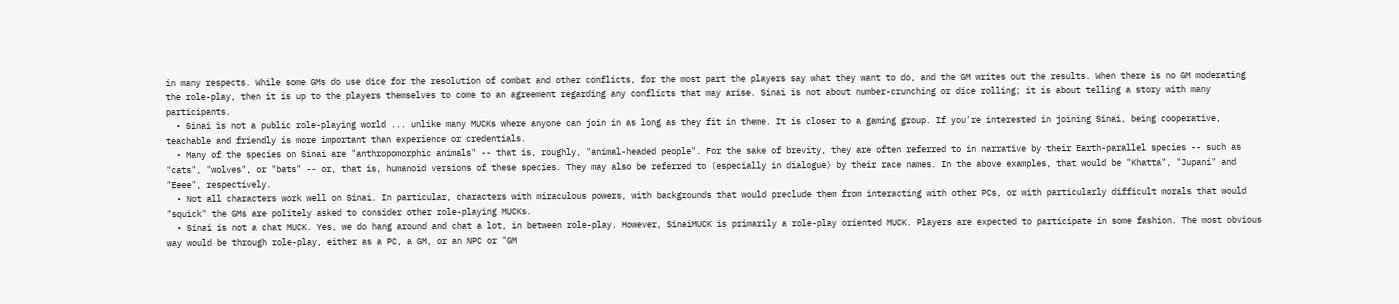in many respects. While some GMs do use dice for the resolution of combat and other conflicts, for the most part the players say what they want to do, and the GM writes out the results. When there is no GM moderating the role-play, then it is up to the players themselves to come to an agreement regarding any conflicts that may arise. Sinai is not about number-crunching or dice rolling; it is about telling a story with many participants.
  • Sinai is not a public role-playing world ... unlike many MUCKs where anyone can join in as long as they fit in theme. It is closer to a gaming group. If you're interested in joining Sinai, being cooperative, teachable and friendly is more important than experience or credentials.
  • Many of the species on Sinai are "anthropomorphic animals" -- that is, roughly, "animal-headed people". For the sake of brevity, they are often referred to in narrative by their Earth-parallel species -- such as "cats", "wolves", or "bats" -- or, that is, humanoid versions of these species. They may also be referred to (especially in dialogue) by their race names. In the above examples, that would be "Khatta", "Jupani" and "Eeee", respectively.
  • Not all characters work well on Sinai. In particular, characters with miraculous powers, with backgrounds that would preclude them from interacting with other PCs, or with particularly difficult morals that would "squick" the GMs are politely asked to consider other role-playing MUCKs.
  • Sinai is not a chat MUCK. Yes, we do hang around and chat a lot, in between role-play. However, SinaiMUCK is primarily a role-play oriented MUCK. Players are expected to participate in some fashion. The most obvious way would be through role-play, either as a PC, a GM, or an NPC or "GM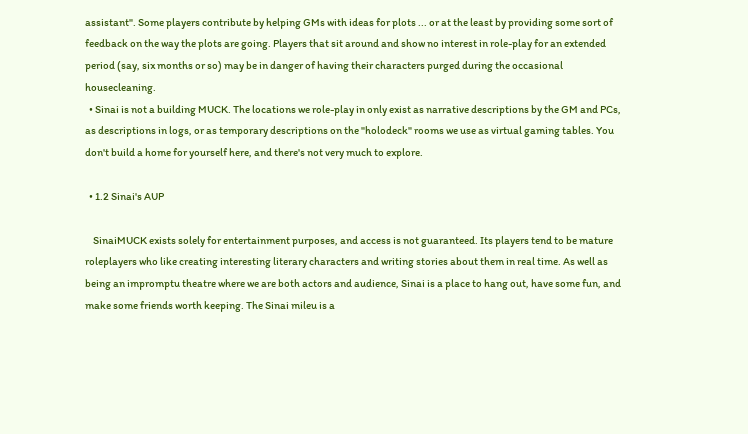assistant". Some players contribute by helping GMs with ideas for plots ... or at the least by providing some sort of feedback on the way the plots are going. Players that sit around and show no interest in role-play for an extended period (say, six months or so) may be in danger of having their characters purged during the occasional housecleaning.
  • Sinai is not a building MUCK. The locations we role-play in only exist as narrative descriptions by the GM and PCs, as descriptions in logs, or as temporary descriptions on the "holodeck" rooms we use as virtual gaming tables. You don't build a home for yourself here, and there's not very much to explore.

  • 1.2 Sinai's AUP

    SinaiMUCK exists solely for entertainment purposes, and access is not guaranteed. Its players tend to be mature roleplayers who like creating interesting literary characters and writing stories about them in real time. As well as being an impromptu theatre where we are both actors and audience, Sinai is a place to hang out, have some fun, and make some friends worth keeping. The Sinai mileu is a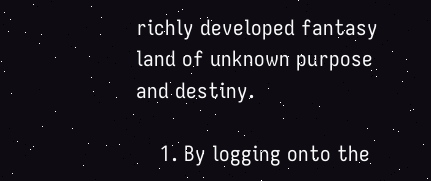richly developed fantasy land of unknown purpose and destiny.

    1. By logging onto the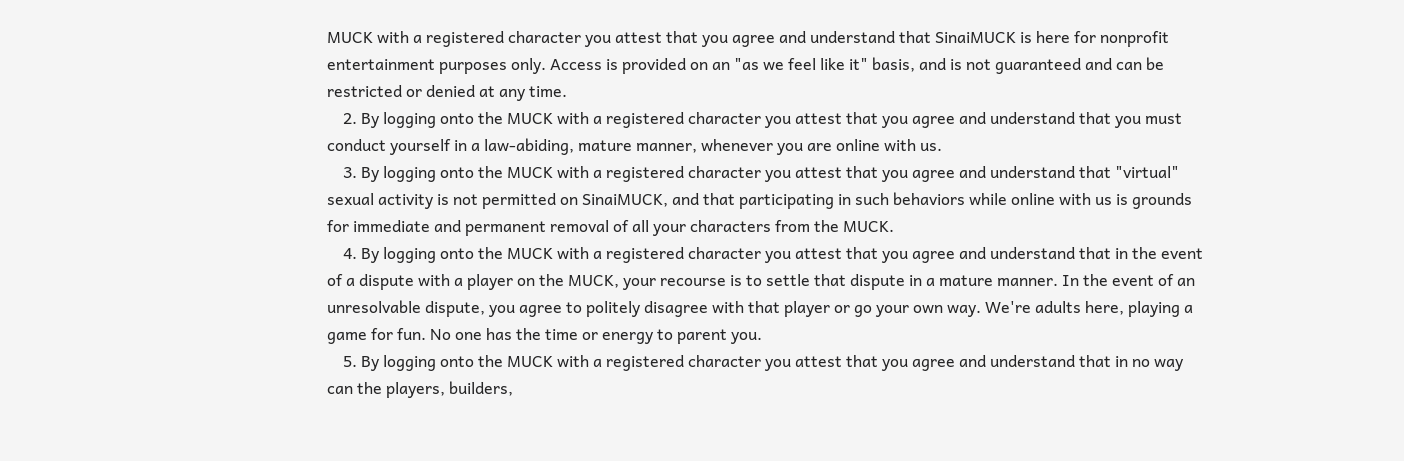MUCK with a registered character you attest that you agree and understand that SinaiMUCK is here for nonprofit entertainment purposes only. Access is provided on an "as we feel like it" basis, and is not guaranteed and can be restricted or denied at any time.
    2. By logging onto the MUCK with a registered character you attest that you agree and understand that you must conduct yourself in a law-abiding, mature manner, whenever you are online with us.
    3. By logging onto the MUCK with a registered character you attest that you agree and understand that "virtual" sexual activity is not permitted on SinaiMUCK, and that participating in such behaviors while online with us is grounds for immediate and permanent removal of all your characters from the MUCK.
    4. By logging onto the MUCK with a registered character you attest that you agree and understand that in the event of a dispute with a player on the MUCK, your recourse is to settle that dispute in a mature manner. In the event of an unresolvable dispute, you agree to politely disagree with that player or go your own way. We're adults here, playing a game for fun. No one has the time or energy to parent you.
    5. By logging onto the MUCK with a registered character you attest that you agree and understand that in no way can the players, builders,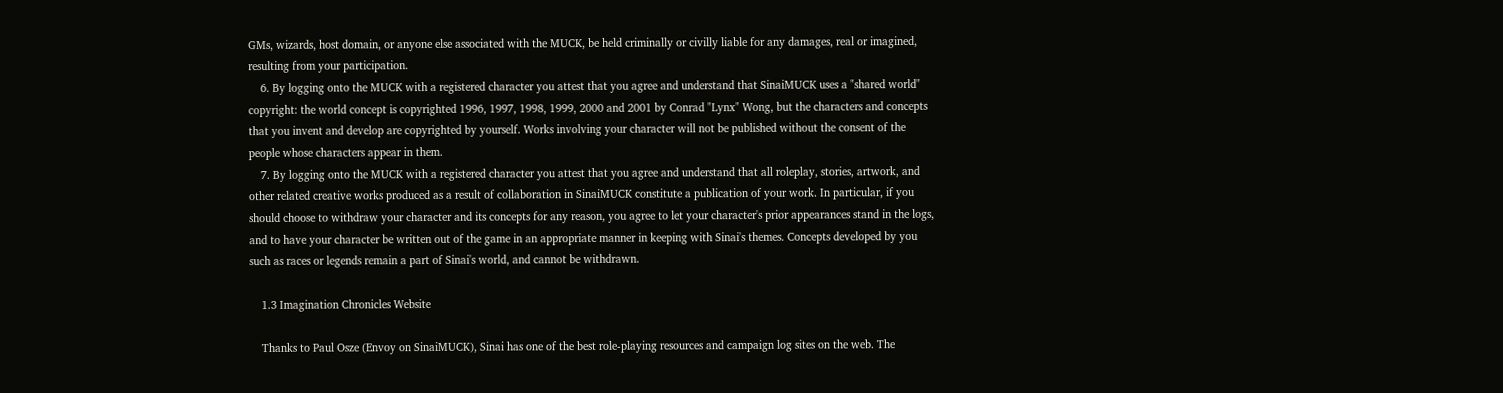GMs, wizards, host domain, or anyone else associated with the MUCK, be held criminally or civilly liable for any damages, real or imagined, resulting from your participation.
    6. By logging onto the MUCK with a registered character you attest that you agree and understand that SinaiMUCK uses a "shared world" copyright: the world concept is copyrighted 1996, 1997, 1998, 1999, 2000 and 2001 by Conrad "Lynx" Wong, but the characters and concepts that you invent and develop are copyrighted by yourself. Works involving your character will not be published without the consent of the people whose characters appear in them.
    7. By logging onto the MUCK with a registered character you attest that you agree and understand that all roleplay, stories, artwork, and other related creative works produced as a result of collaboration in SinaiMUCK constitute a publication of your work. In particular, if you should choose to withdraw your character and its concepts for any reason, you agree to let your character's prior appearances stand in the logs, and to have your character be written out of the game in an appropriate manner in keeping with Sinai's themes. Concepts developed by you such as races or legends remain a part of Sinai's world, and cannot be withdrawn.

    1.3 Imagination Chronicles Website

    Thanks to Paul Osze (Envoy on SinaiMUCK), Sinai has one of the best role-playing resources and campaign log sites on the web. The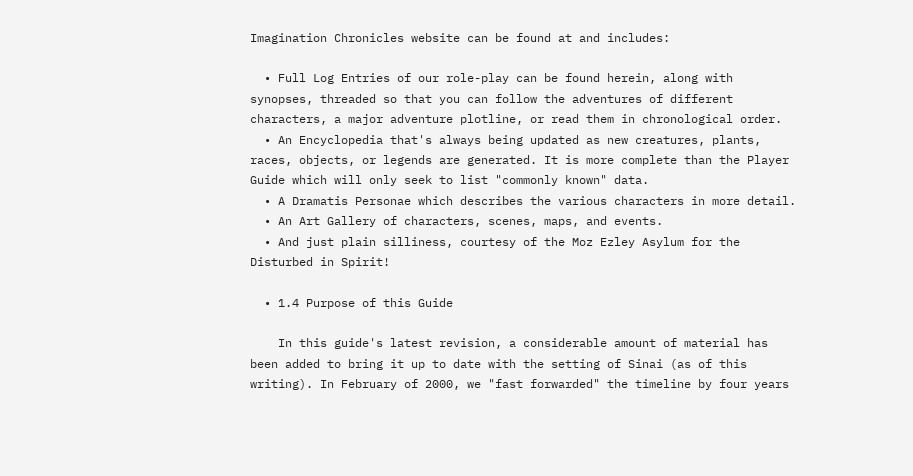Imagination Chronicles website can be found at and includes:

  • Full Log Entries of our role-play can be found herein, along with synopses, threaded so that you can follow the adventures of different characters, a major adventure plotline, or read them in chronological order.
  • An Encyclopedia that's always being updated as new creatures, plants, races, objects, or legends are generated. It is more complete than the Player Guide which will only seek to list "commonly known" data.
  • A Dramatis Personae which describes the various characters in more detail.
  • An Art Gallery of characters, scenes, maps, and events.
  • And just plain silliness, courtesy of the Moz Ezley Asylum for the Disturbed in Spirit!

  • 1.4 Purpose of this Guide

    In this guide's latest revision, a considerable amount of material has been added to bring it up to date with the setting of Sinai (as of this writing). In February of 2000, we "fast forwarded" the timeline by four years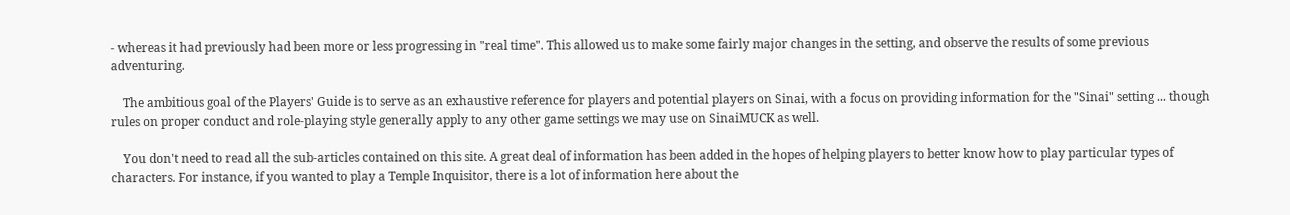- whereas it had previously had been more or less progressing in "real time". This allowed us to make some fairly major changes in the setting, and observe the results of some previous adventuring.

    The ambitious goal of the Players' Guide is to serve as an exhaustive reference for players and potential players on Sinai, with a focus on providing information for the "Sinai" setting ... though rules on proper conduct and role-playing style generally apply to any other game settings we may use on SinaiMUCK as well.

    You don't need to read all the sub-articles contained on this site. A great deal of information has been added in the hopes of helping players to better know how to play particular types of characters. For instance, if you wanted to play a Temple Inquisitor, there is a lot of information here about the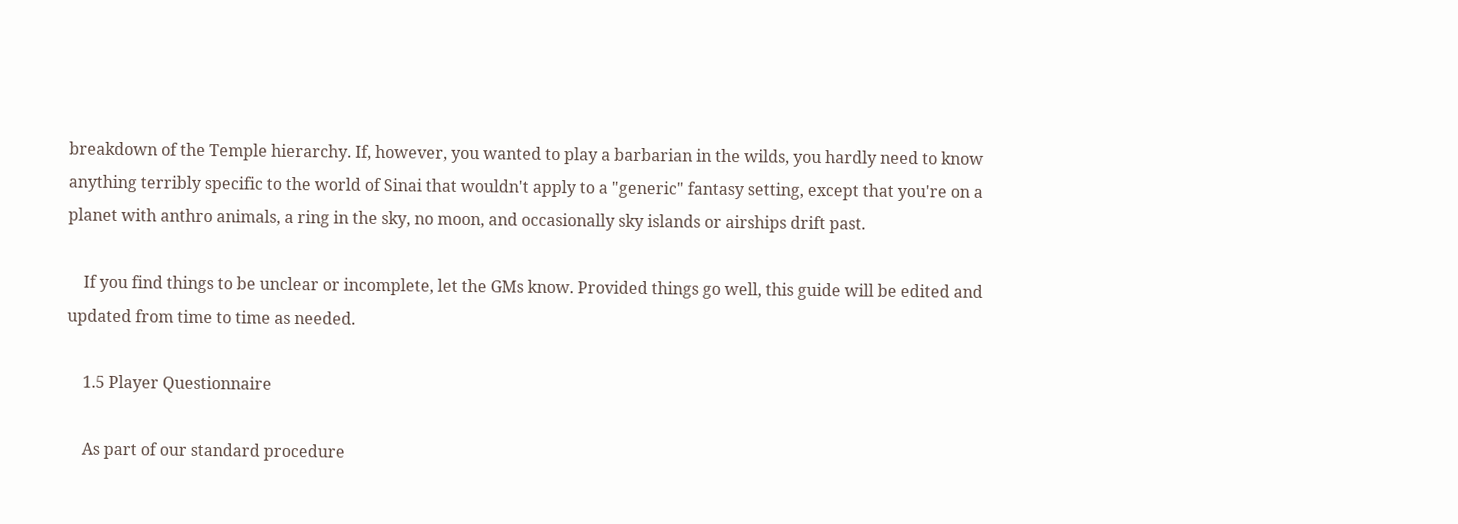breakdown of the Temple hierarchy. If, however, you wanted to play a barbarian in the wilds, you hardly need to know anything terribly specific to the world of Sinai that wouldn't apply to a "generic" fantasy setting, except that you're on a planet with anthro animals, a ring in the sky, no moon, and occasionally sky islands or airships drift past.

    If you find things to be unclear or incomplete, let the GMs know. Provided things go well, this guide will be edited and updated from time to time as needed.

    1.5 Player Questionnaire

    As part of our standard procedure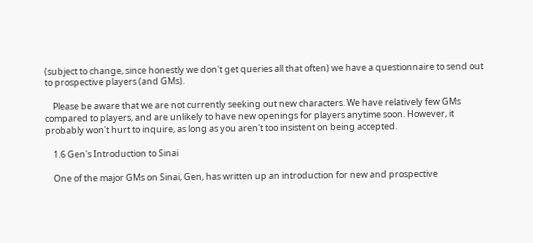(subject to change, since honestly we don't get queries all that often) we have a questionnaire to send out to prospective players (and GMs).

    Please be aware that we are not currently seeking out new characters. We have relatively few GMs compared to players, and are unlikely to have new openings for players anytime soon. However, it probably won't hurt to inquire, as long as you aren't too insistent on being accepted.

    1.6 Gen's Introduction to Sinai

    One of the major GMs on Sinai, Gen, has written up an introduction for new and prospective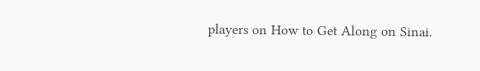players on How to Get Along on Sinai.